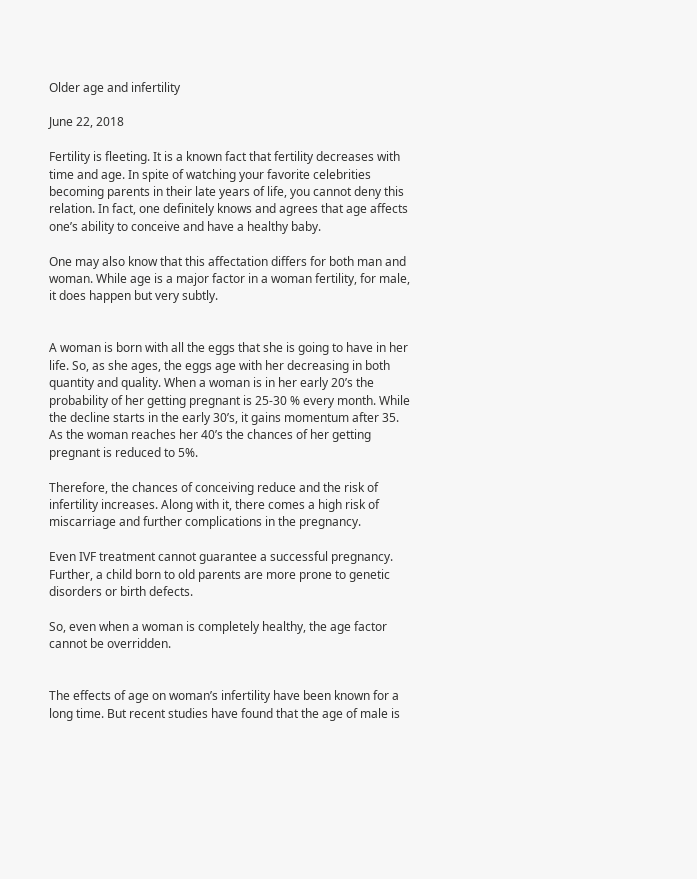Older age and infertility

June 22, 2018

Fertility is fleeting. It is a known fact that fertility decreases with time and age. In spite of watching your favorite celebrities becoming parents in their late years of life, you cannot deny this relation. In fact, one definitely knows and agrees that age affects one’s ability to conceive and have a healthy baby.

One may also know that this affectation differs for both man and woman. While age is a major factor in a woman fertility, for male, it does happen but very subtly.


A woman is born with all the eggs that she is going to have in her life. So, as she ages, the eggs age with her decreasing in both quantity and quality. When a woman is in her early 20’s the probability of her getting pregnant is 25-30 % every month. While the decline starts in the early 30’s, it gains momentum after 35. As the woman reaches her 40’s the chances of her getting pregnant is reduced to 5%.

Therefore, the chances of conceiving reduce and the risk of infertility increases. Along with it, there comes a high risk of miscarriage and further complications in the pregnancy.

Even IVF treatment cannot guarantee a successful pregnancy. Further, a child born to old parents are more prone to genetic disorders or birth defects.

So, even when a woman is completely healthy, the age factor cannot be overridden.


The effects of age on woman’s infertility have been known for a long time. But recent studies have found that the age of male is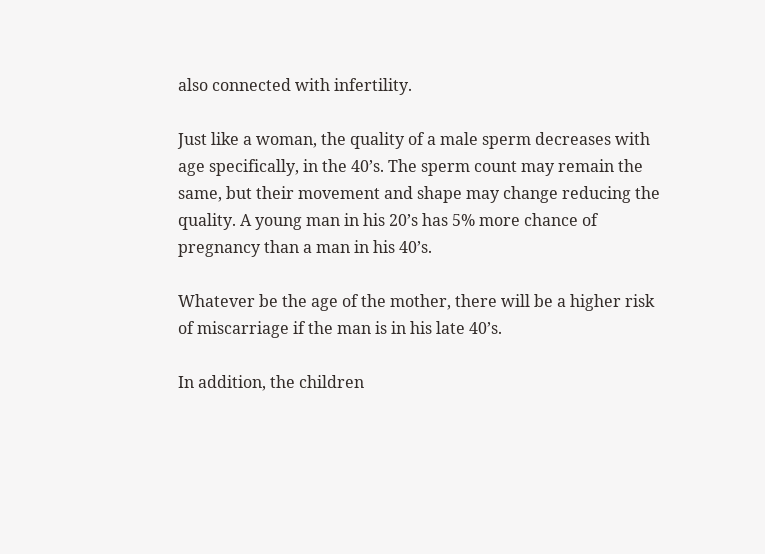also connected with infertility.

Just like a woman, the quality of a male sperm decreases with age specifically, in the 40’s. The sperm count may remain the same, but their movement and shape may change reducing the quality. A young man in his 20’s has 5% more chance of pregnancy than a man in his 40’s.

Whatever be the age of the mother, there will be a higher risk of miscarriage if the man is in his late 40’s.

In addition, the children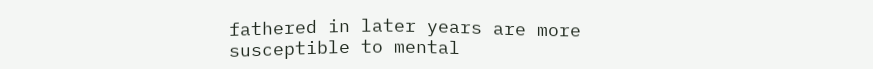fathered in later years are more susceptible to mental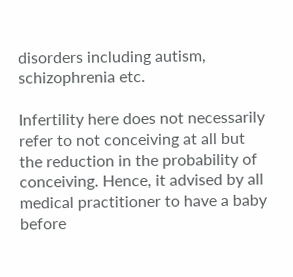disorders including autism, schizophrenia etc.

Infertility here does not necessarily refer to not conceiving at all but the reduction in the probability of conceiving. Hence, it advised by all medical practitioner to have a baby before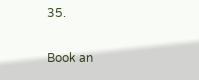35.

Book an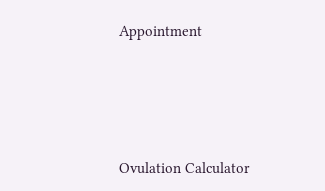Appointment




Ovulation Calculator